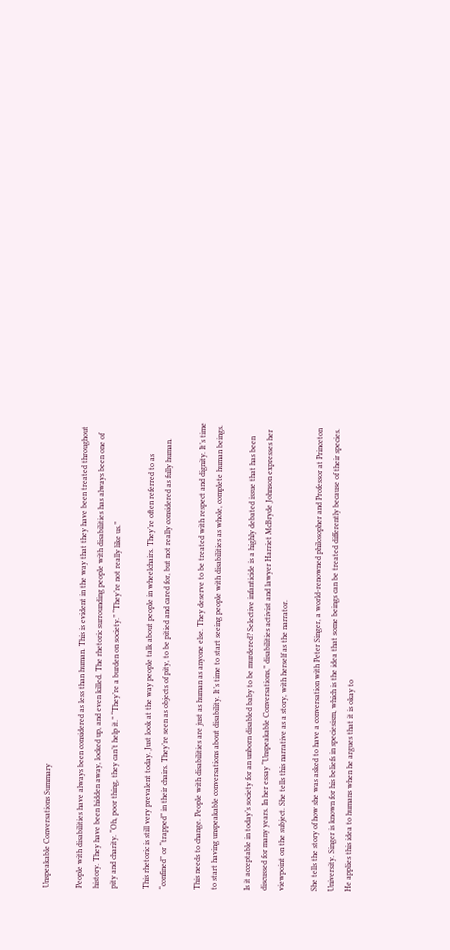Unspeakable Conversations Summary

People with disabilities have always been considered as less than human. This is evident in the way that they have been treated throughout history. They have been hidden away, locked up, and even killed. The rhetoric surrounding people with disabilities has always been one of pity and charity. “Oh, poor thing, they can’t help it.” “They’re a burden on society.” “They’re not really like us.”

This rhetoric is still very prevalent today. Just look at the way people talk about people in wheelchairs. They’re often referred to as “confined” or “trapped” in their chairs. They’re seen as objects of pity, to be pitied and cared for, but not really considered as fully human.

This needs to change. People with disabilities are just as human as anyone else. They deserve to be treated with respect and dignity. It’s time to start having unspeakable conversations about disability. It’s time to start seeing people with disabilities as whole, complete human beings.

Is it acceptable in today’s society for an unborn disabled baby to be murdered? Selective infanticide is a highly debated issue that has been discussed for many years. In her essay “Unspeakable Conversations,” disabilities activist and lawyer Harriet McBryde Johnson expresses her viewpoint on the subject. She tells this narrative as a story, with herself as the narrator.

She tells the story of how she was asked to have a conversation with Peter Singer, a world-renowned philosopher and Professor at Princeton University. Singer is known for his beliefs in speciesism, which is the idea that some beings can be treated differently because of their species. He applies this idea to humans when he argues that it is okay to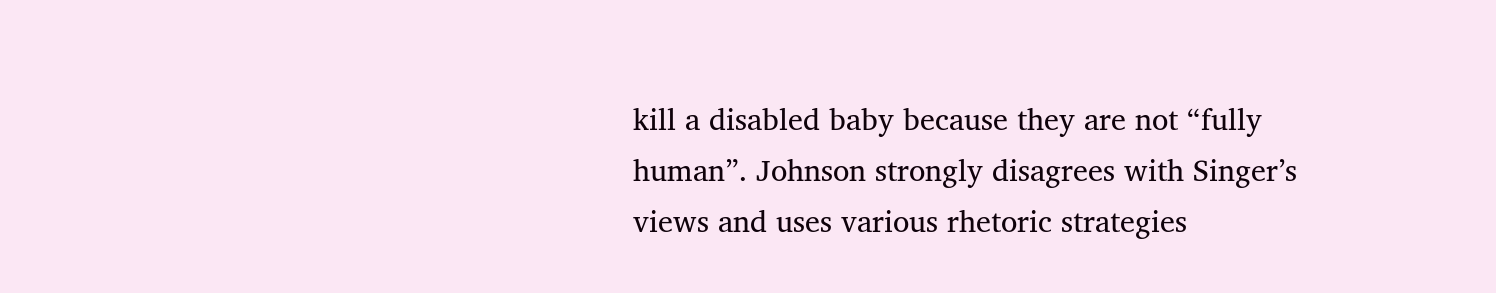kill a disabled baby because they are not “fully human”. Johnson strongly disagrees with Singer’s views and uses various rhetoric strategies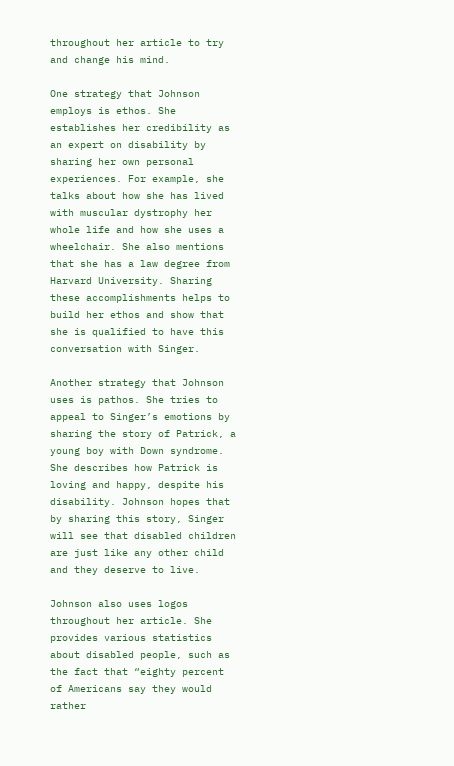throughout her article to try and change his mind.

One strategy that Johnson employs is ethos. She establishes her credibility as an expert on disability by sharing her own personal experiences. For example, she talks about how she has lived with muscular dystrophy her whole life and how she uses a wheelchair. She also mentions that she has a law degree from Harvard University. Sharing these accomplishments helps to build her ethos and show that she is qualified to have this conversation with Singer.

Another strategy that Johnson uses is pathos. She tries to appeal to Singer’s emotions by sharing the story of Patrick, a young boy with Down syndrome. She describes how Patrick is loving and happy, despite his disability. Johnson hopes that by sharing this story, Singer will see that disabled children are just like any other child and they deserve to live.

Johnson also uses logos throughout her article. She provides various statistics about disabled people, such as the fact that “eighty percent of Americans say they would rather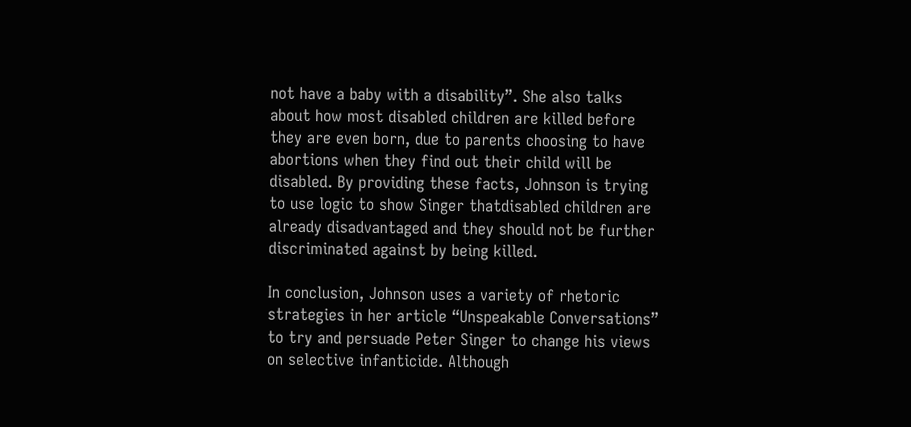not have a baby with a disability”. She also talks about how most disabled children are killed before they are even born, due to parents choosing to have abortions when they find out their child will be disabled. By providing these facts, Johnson is trying to use logic to show Singer thatdisabled children are already disadvantaged and they should not be further discriminated against by being killed.

In conclusion, Johnson uses a variety of rhetoric strategies in her article “Unspeakable Conversations” to try and persuade Peter Singer to change his views on selective infanticide. Although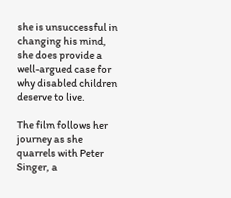she is unsuccessful in changing his mind, she does provide a well-argued case for why disabled children deserve to live.

The film follows her journey as she quarrels with Peter Singer, a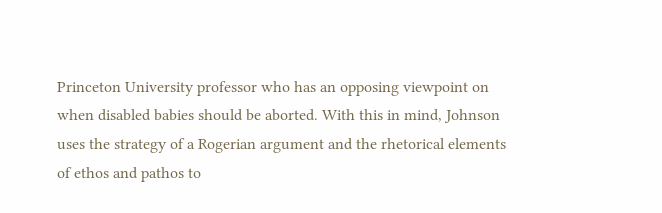Princeton University professor who has an opposing viewpoint on when disabled babies should be aborted. With this in mind, Johnson uses the strategy of a Rogerian argument and the rhetorical elements of ethos and pathos to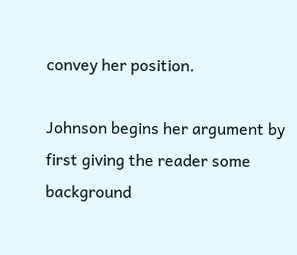convey her position.

Johnson begins her argument by first giving the reader some background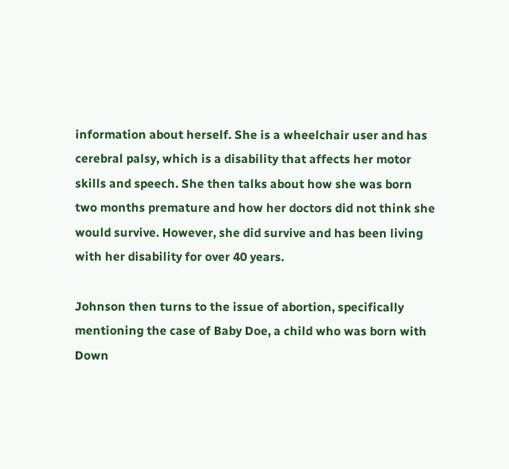information about herself. She is a wheelchair user and has cerebral palsy, which is a disability that affects her motor skills and speech. She then talks about how she was born two months premature and how her doctors did not think she would survive. However, she did survive and has been living with her disability for over 40 years.

Johnson then turns to the issue of abortion, specifically mentioning the case of Baby Doe, a child who was born with Down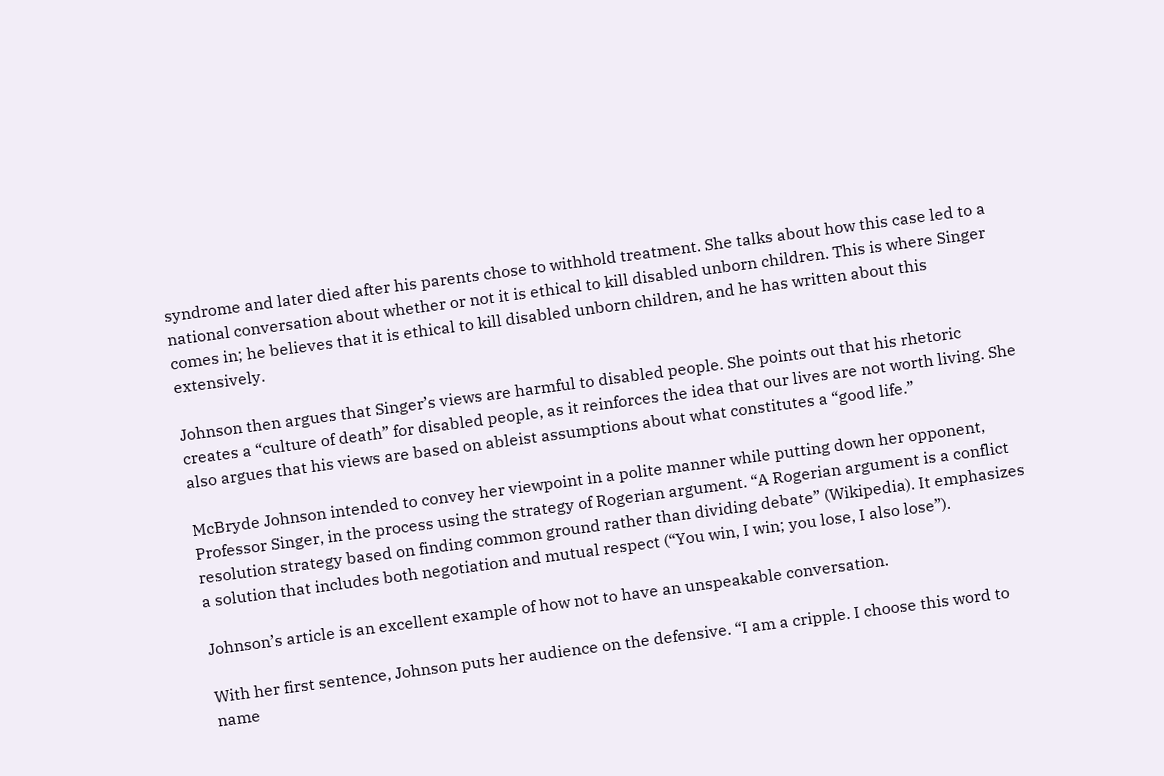syndrome and later died after his parents chose to withhold treatment. She talks about how this case led to a national conversation about whether or not it is ethical to kill disabled unborn children. This is where Singer comes in; he believes that it is ethical to kill disabled unborn children, and he has written about this extensively.

Johnson then argues that Singer’s views are harmful to disabled people. She points out that his rhetoric creates a “culture of death” for disabled people, as it reinforces the idea that our lives are not worth living. She also argues that his views are based on ableist assumptions about what constitutes a “good life.”

McBryde Johnson intended to convey her viewpoint in a polite manner while putting down her opponent, Professor Singer, in the process using the strategy of Rogerian argument. “A Rogerian argument is a conflict resolution strategy based on finding common ground rather than dividing debate” (Wikipedia). It emphasizes a solution that includes both negotiation and mutual respect (“You win, I win; you lose, I also lose”).

Johnson’s article is an excellent example of how not to have an unspeakable conversation.

With her first sentence, Johnson puts her audience on the defensive. “I am a cripple. I choose this word to name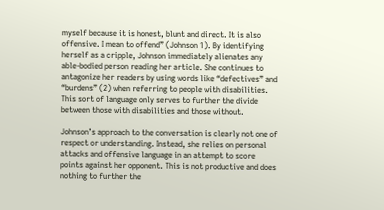myself because it is honest, blunt and direct. It is also offensive. I mean to offend” (Johnson 1). By identifying herself as a cripple, Johnson immediately alienates any able-bodied person reading her article. She continues to antagonize her readers by using words like “defectives” and “burdens” (2) when referring to people with disabilities. This sort of language only serves to further the divide between those with disabilities and those without.

Johnson’s approach to the conversation is clearly not one of respect or understanding. Instead, she relies on personal attacks and offensive language in an attempt to score points against her opponent. This is not productive and does nothing to further the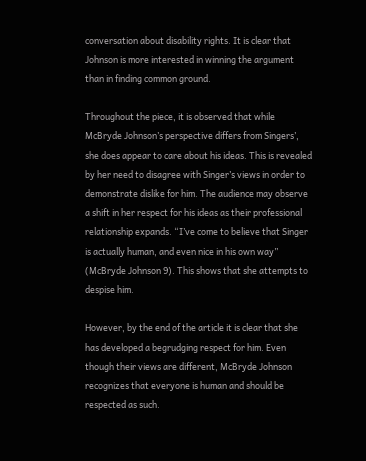conversation about disability rights. It is clear that Johnson is more interested in winning the argument than in finding common ground.

Throughout the piece, it is observed that while McBryde Johnson’s perspective differs from Singers’, she does appear to care about his ideas. This is revealed by her need to disagree with Singer’s views in order to demonstrate dislike for him. The audience may observe a shift in her respect for his ideas as their professional relationship expands. “I’ve come to believe that Singer is actually human, and even nice in his own way” (McBryde Johnson 9). This shows that she attempts to despise him.

However, by the end of the article it is clear that she has developed a begrudging respect for him. Even though their views are different, McBryde Johnson recognizes that everyone is human and should be respected as such.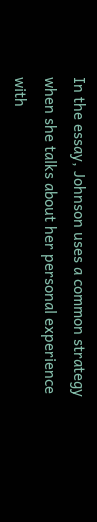In the essay, Johnson uses a common strategy when she talks about her personal experience with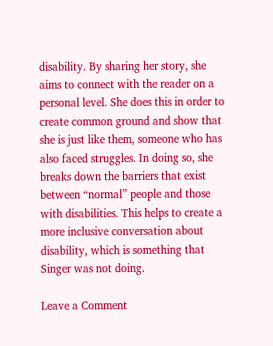disability. By sharing her story, she aims to connect with the reader on a personal level. She does this in order to create common ground and show that she is just like them, someone who has also faced struggles. In doing so, she breaks down the barriers that exist between “normal” people and those with disabilities. This helps to create a more inclusive conversation about disability, which is something that Singer was not doing.

Leave a Comment